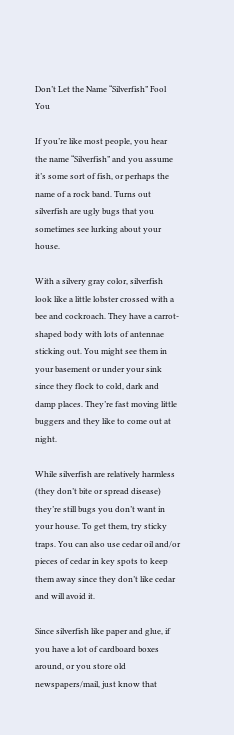Don’t Let the Name “Silverfish” Fool You

If you’re like most people, you hear the name “Silverfish” and you assume it’s some sort of fish, or perhaps the name of a rock band. Turns out silverfish are ugly bugs that you sometimes see lurking about your house.

With a silvery gray color, silverfish look like a little lobster crossed with a bee and cockroach. They have a carrot-shaped body with lots of antennae sticking out. You might see them in your basement or under your sink since they flock to cold, dark and damp places. They’re fast moving little buggers and they like to come out at night.

While silverfish are relatively harmless (they don’t bite or spread disease) they’re still bugs you don’t want in your house. To get them, try sticky traps. You can also use cedar oil and/or pieces of cedar in key spots to keep them away since they don’t like cedar and will avoid it.

Since silverfish like paper and glue, if you have a lot of cardboard boxes around, or you store old newspapers/mail, just know that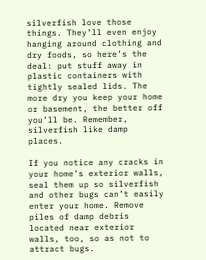silverfish love those things. They’ll even enjoy hanging around clothing and dry foods, so here’s the deal: put stuff away in plastic containers with tightly sealed lids. The more dry you keep your home or basement, the better off you’ll be. Remember, silverfish like damp places.

If you notice any cracks in your home’s exterior walls, seal them up so silverfish and other bugs can’t easily enter your home. Remove piles of damp debris located near exterior walls, too, so as not to attract bugs.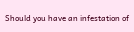Should you have an infestation of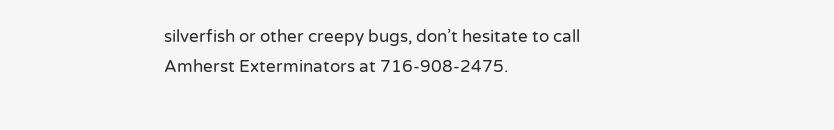silverfish or other creepy bugs, don’t hesitate to call Amherst Exterminators at 716-908-2475.